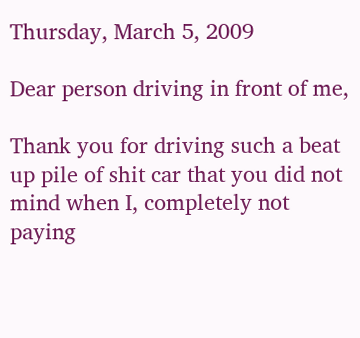Thursday, March 5, 2009

Dear person driving in front of me,

Thank you for driving such a beat up pile of shit car that you did not mind when I, completely not paying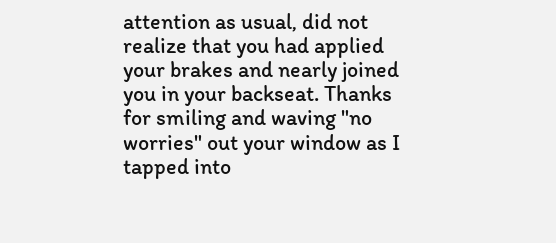attention as usual, did not realize that you had applied your brakes and nearly joined you in your backseat. Thanks for smiling and waving "no worries" out your window as I tapped into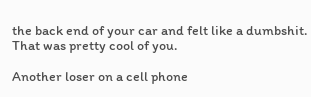the back end of your car and felt like a dumbshit. That was pretty cool of you.

Another loser on a cell phone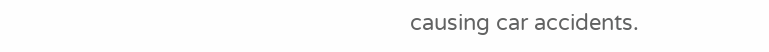causing car accidents.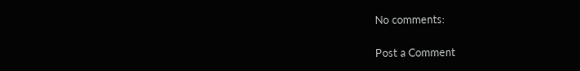No comments:

Post a Comment